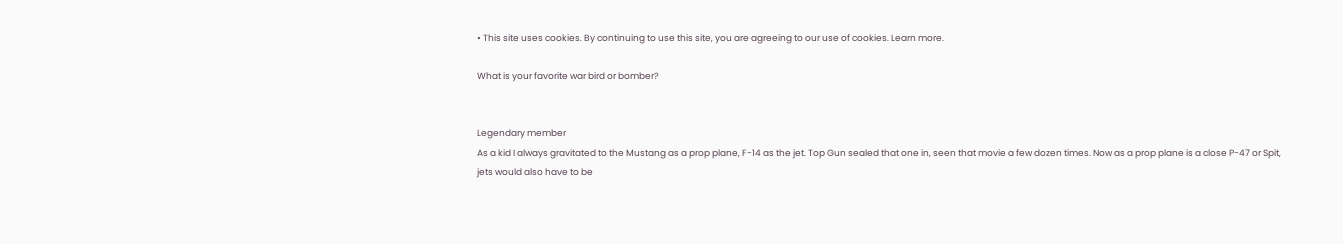• This site uses cookies. By continuing to use this site, you are agreeing to our use of cookies. Learn more.

What is your favorite war bird or bomber?


Legendary member
As a kid I always gravitated to the Mustang as a prop plane, F-14 as the jet. Top Gun sealed that one in, seen that movie a few dozen times. Now as a prop plane is a close P-47 or Spit, jets would also have to be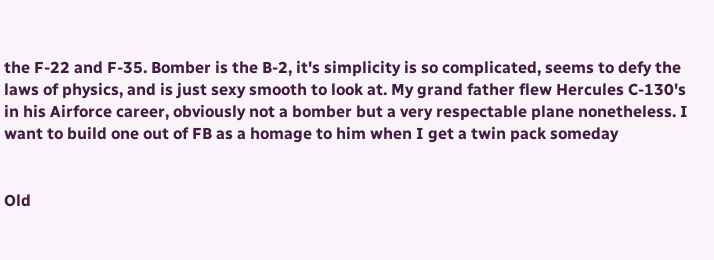the F-22 and F-35. Bomber is the B-2, it's simplicity is so complicated, seems to defy the laws of physics, and is just sexy smooth to look at. My grand father flew Hercules C-130's in his Airforce career, obviously not a bomber but a very respectable plane nonetheless. I want to build one out of FB as a homage to him when I get a twin pack someday


Old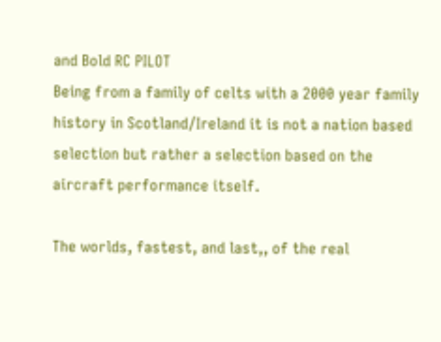and Bold RC PILOT
Being from a family of celts with a 2000 year family history in Scotland/Ireland it is not a nation based selection but rather a selection based on the aircraft performance itself.

The worlds, fastest, and last,, of the real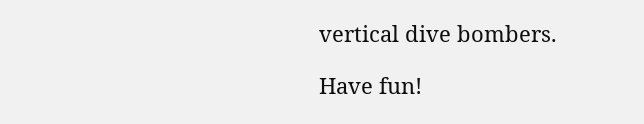vertical dive bombers.

Have fun!